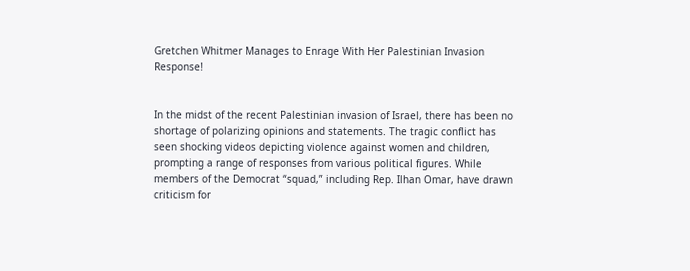Gretchen Whitmer Manages to Enrage With Her Palestinian Invasion Response!


In the midst of the recent Palestinian invasion of Israel, there has been no shortage of polarizing opinions and statements. The tragic conflict has seen shocking videos depicting violence against women and children, prompting a range of responses from various political figures. While members of the Democrat “squad,” including Rep. Ilhan Omar, have drawn criticism for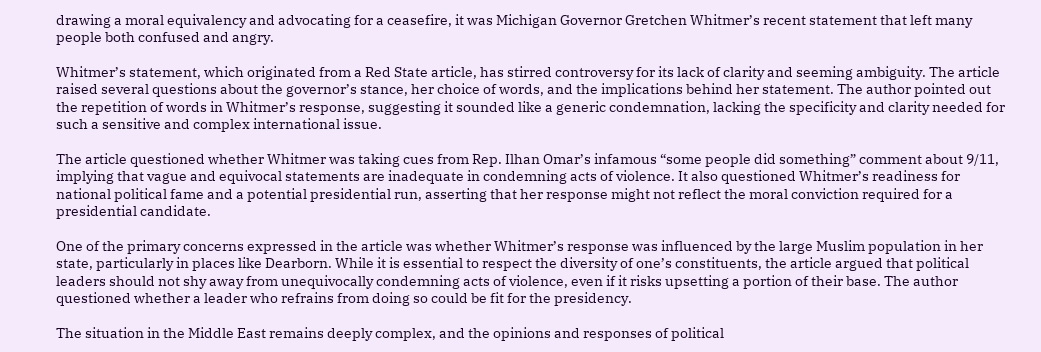drawing a moral equivalency and advocating for a ceasefire, it was Michigan Governor Gretchen Whitmer’s recent statement that left many people both confused and angry.

Whitmer’s statement, which originated from a Red State article, has stirred controversy for its lack of clarity and seeming ambiguity. The article raised several questions about the governor’s stance, her choice of words, and the implications behind her statement. The author pointed out the repetition of words in Whitmer’s response, suggesting it sounded like a generic condemnation, lacking the specificity and clarity needed for such a sensitive and complex international issue.

The article questioned whether Whitmer was taking cues from Rep. Ilhan Omar’s infamous “some people did something” comment about 9/11, implying that vague and equivocal statements are inadequate in condemning acts of violence. It also questioned Whitmer’s readiness for national political fame and a potential presidential run, asserting that her response might not reflect the moral conviction required for a presidential candidate.

One of the primary concerns expressed in the article was whether Whitmer’s response was influenced by the large Muslim population in her state, particularly in places like Dearborn. While it is essential to respect the diversity of one’s constituents, the article argued that political leaders should not shy away from unequivocally condemning acts of violence, even if it risks upsetting a portion of their base. The author questioned whether a leader who refrains from doing so could be fit for the presidency.

The situation in the Middle East remains deeply complex, and the opinions and responses of political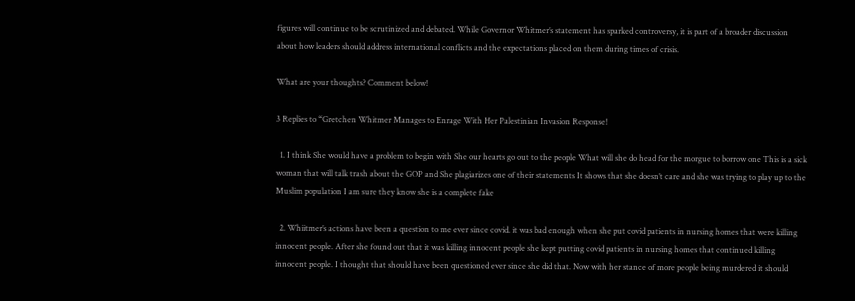figures will continue to be scrutinized and debated. While Governor Whitmer’s statement has sparked controversy, it is part of a broader discussion about how leaders should address international conflicts and the expectations placed on them during times of crisis.

What are your thoughts? Comment below!

3 Replies to “Gretchen Whitmer Manages to Enrage With Her Palestinian Invasion Response!

  1. I think She would have a problem to begin with She our hearts go out to the people What will she do head for the morgue to borrow one This is a sick woman that will talk trash about the GOP and She plagiarizes one of their statements It shows that she doesn’t care and she was trying to play up to the Muslim population I am sure they know she is a complete fake

  2. Whiitmer’s actions have been a question to me ever since covid. it was bad enough when she put covid patients in nursing homes that were killing innocent people. After she found out that it was killing innocent people she kept putting covid patients in nursing homes that continued killing innocent people. I thought that should have been questioned ever since she did that. Now with her stance of more people being murdered it should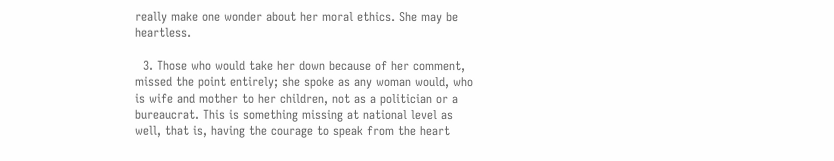really make one wonder about her moral ethics. She may be heartless.

  3. Those who would take her down because of her comment, missed the point entirely; she spoke as any woman would, who is wife and mother to her children, not as a politician or a bureaucrat. This is something missing at national level as well, that is, having the courage to speak from the heart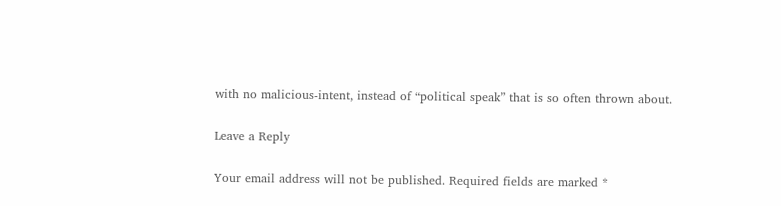with no malicious-intent, instead of “political speak” that is so often thrown about.

Leave a Reply

Your email address will not be published. Required fields are marked *